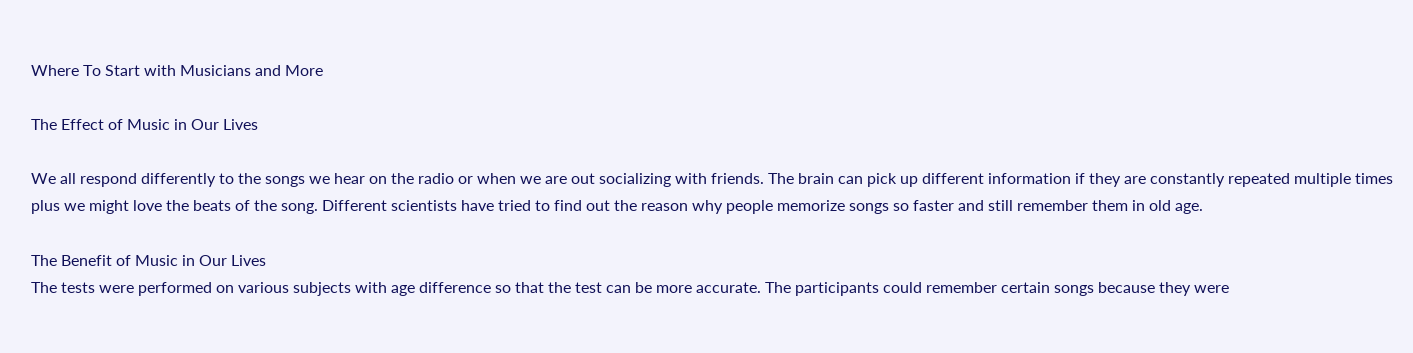Where To Start with Musicians and More

The Effect of Music in Our Lives

We all respond differently to the songs we hear on the radio or when we are out socializing with friends. The brain can pick up different information if they are constantly repeated multiple times plus we might love the beats of the song. Different scientists have tried to find out the reason why people memorize songs so faster and still remember them in old age.

The Benefit of Music in Our Lives
The tests were performed on various subjects with age difference so that the test can be more accurate. The participants could remember certain songs because they were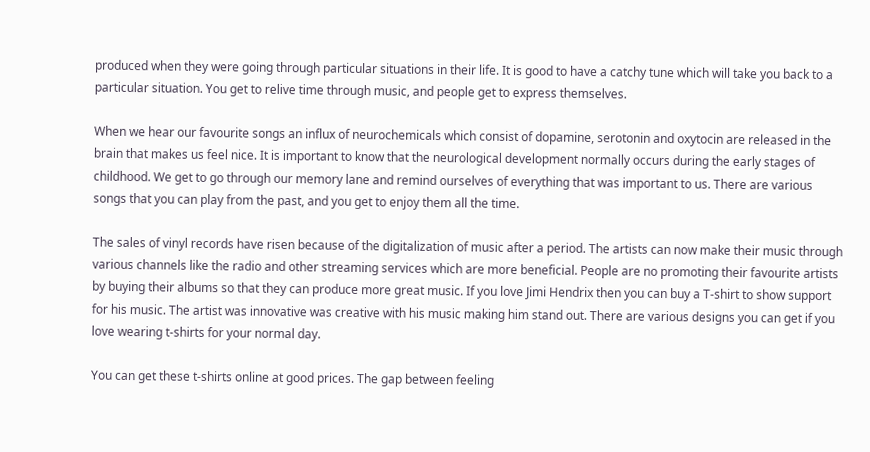produced when they were going through particular situations in their life. It is good to have a catchy tune which will take you back to a particular situation. You get to relive time through music, and people get to express themselves.

When we hear our favourite songs an influx of neurochemicals which consist of dopamine, serotonin and oxytocin are released in the brain that makes us feel nice. It is important to know that the neurological development normally occurs during the early stages of childhood. We get to go through our memory lane and remind ourselves of everything that was important to us. There are various songs that you can play from the past, and you get to enjoy them all the time.

The sales of vinyl records have risen because of the digitalization of music after a period. The artists can now make their music through various channels like the radio and other streaming services which are more beneficial. People are no promoting their favourite artists by buying their albums so that they can produce more great music. If you love Jimi Hendrix then you can buy a T-shirt to show support for his music. The artist was innovative was creative with his music making him stand out. There are various designs you can get if you love wearing t-shirts for your normal day.

You can get these t-shirts online at good prices. The gap between feeling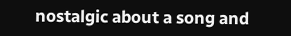nostalgic about a song and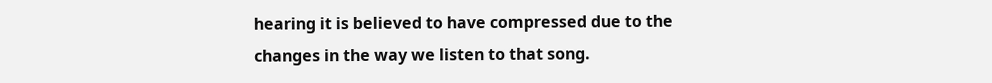hearing it is believed to have compressed due to the changes in the way we listen to that song.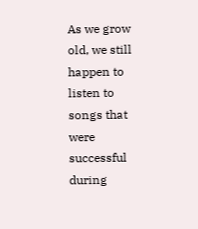As we grow old, we still happen to listen to songs that were successful during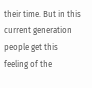their time. But in this current generation people get this feeling of the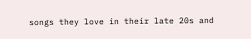songs they love in their late 20s and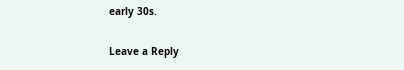early 30s.

Leave a Reply